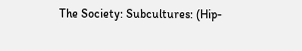The Society: Subcultures: (Hip-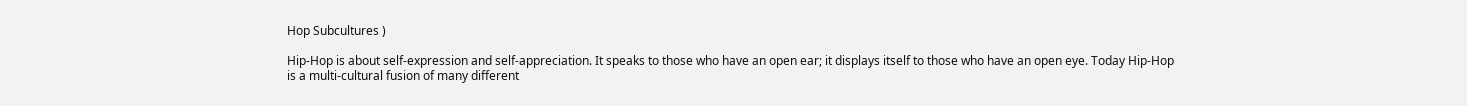Hop Subcultures )

Hip-Hop is about self-expression and self-appreciation. It speaks to those who have an open ear; it displays itself to those who have an open eye. Today Hip-Hop is a multi-cultural fusion of many different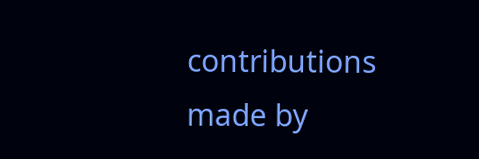contributions made by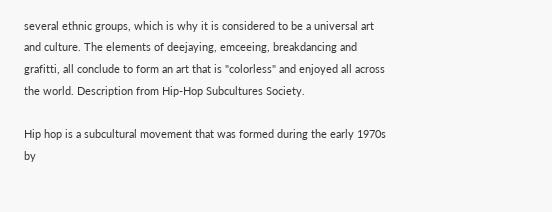several ethnic groups, which is why it is considered to be a universal art and culture. The elements of deejaying, emceeing, breakdancing and grafitti, all conclude to form an art that is "colorless" and enjoyed all across the world. Description from Hip-Hop Subcultures Society.

Hip hop is a subcultural movement that was formed during the early 1970s by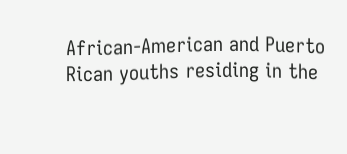African-American and Puerto Rican youths residing in the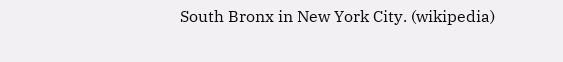South Bronx in New York City. (wikipedia)